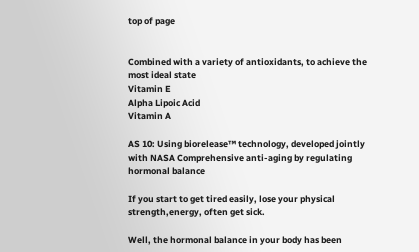top of page


Combined with a variety of antioxidants, to achieve the most ideal state
Vitamin E
Alpha Lipoic Acid
Vitamin A

AS 10: Using biorelease™ technology, developed jointly with NASA Comprehensive anti-aging by regulating hormonal balance

If you start to get tired easily, lose your physical strength,energy, often get sick.

Well, the hormonal balance in your body has been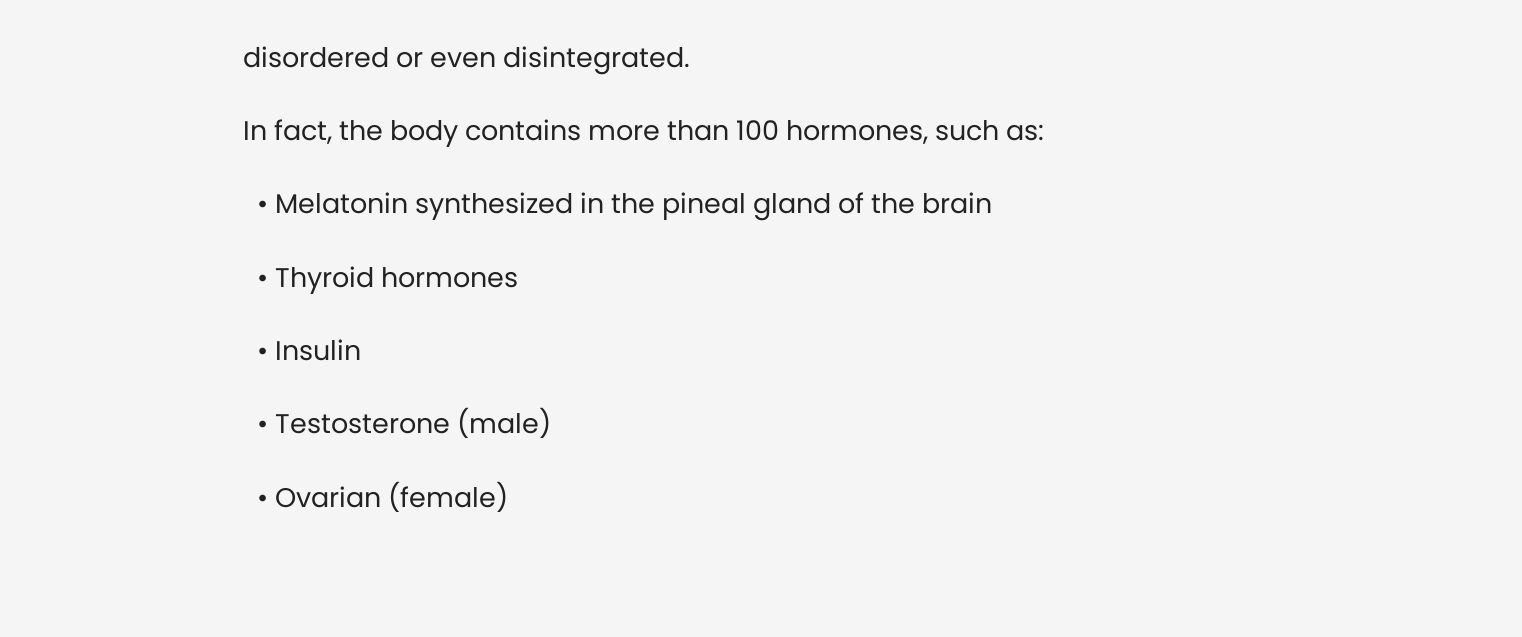disordered or even disintegrated.

In fact, the body contains more than 100 hormones, such as:

  • Melatonin synthesized in the pineal gland of the brain

  • Thyroid hormones

  • Insulin

  • Testosterone (male)

  • Ovarian (female)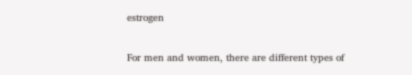estrogen

For men and women, there are different types of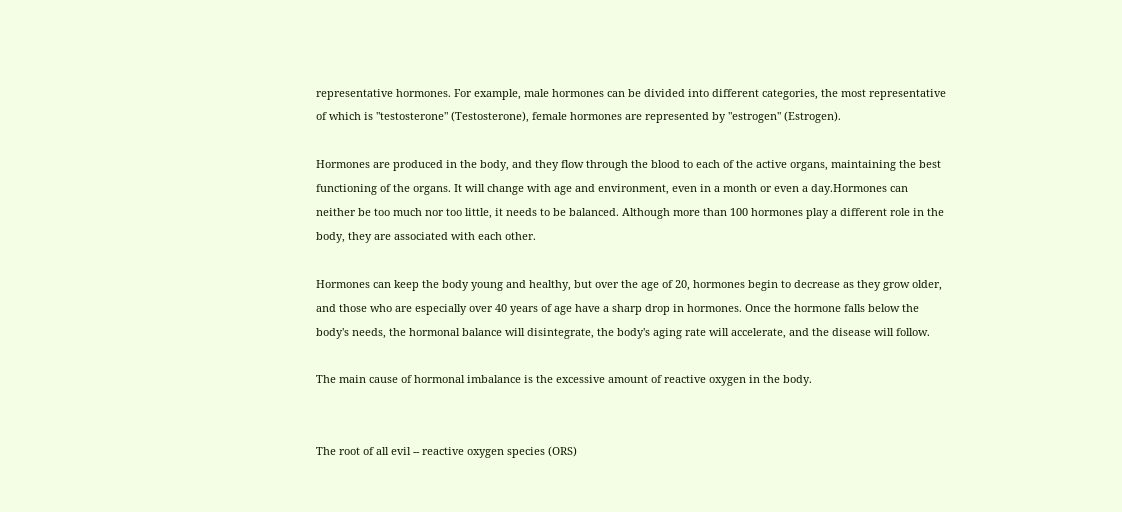representative hormones. For example, male hormones can be divided into different categories, the most representative of which is "testosterone" (Testosterone), female hormones are represented by "estrogen" (Estrogen).

Hormones are produced in the body, and they flow through the blood to each of the active organs, maintaining the best functioning of the organs. It will change with age and environment, even in a month or even a day.Hormones can neither be too much nor too little, it needs to be balanced. Although more than 100 hormones play a different role in the body, they are associated with each other.

Hormones can keep the body young and healthy, but over the age of 20, hormones begin to decrease as they grow older, and those who are especially over 40 years of age have a sharp drop in hormones. Once the hormone falls below the body's needs, the hormonal balance will disintegrate, the body's aging rate will accelerate, and the disease will follow.

The main cause of hormonal imbalance is the excessive amount of reactive oxygen in the body.


The root of all evil -- reactive oxygen species (ORS)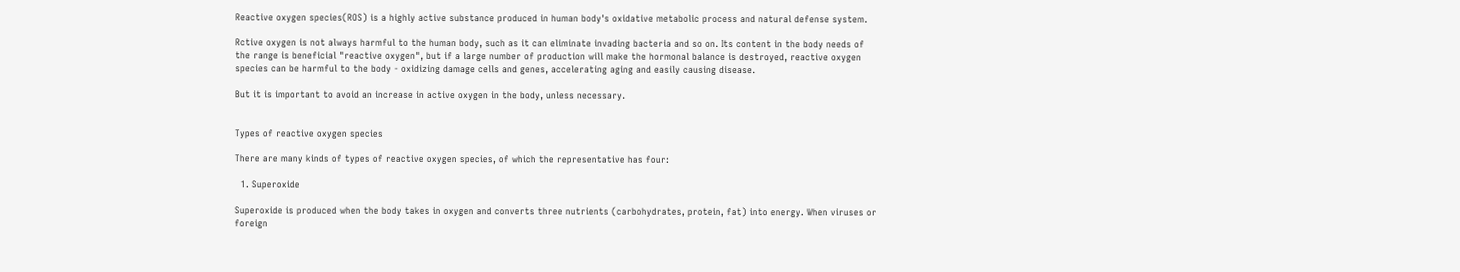Reactive oxygen species(ROS) is a highly active substance produced in human body's oxidative metabolic process and natural defense system.

Rctive oxygen is not always harmful to the human body, such as it can eliminate invading bacteria and so on. Its content in the body needs of the range is beneficial "reactive oxygen", but if a large number of production will make the hormonal balance is destroyed, reactive oxygen species can be harmful to the body - oxidizing damage cells and genes, accelerating aging and easily causing disease.

But it is important to avoid an increase in active oxygen in the body, unless necessary.


Types of reactive oxygen species

There are many kinds of types of reactive oxygen species, of which the representative has four:

  1. Superoxide

Superoxide is produced when the body takes in oxygen and converts three nutrients (carbohydrates, protein, fat) into energy. When viruses or foreign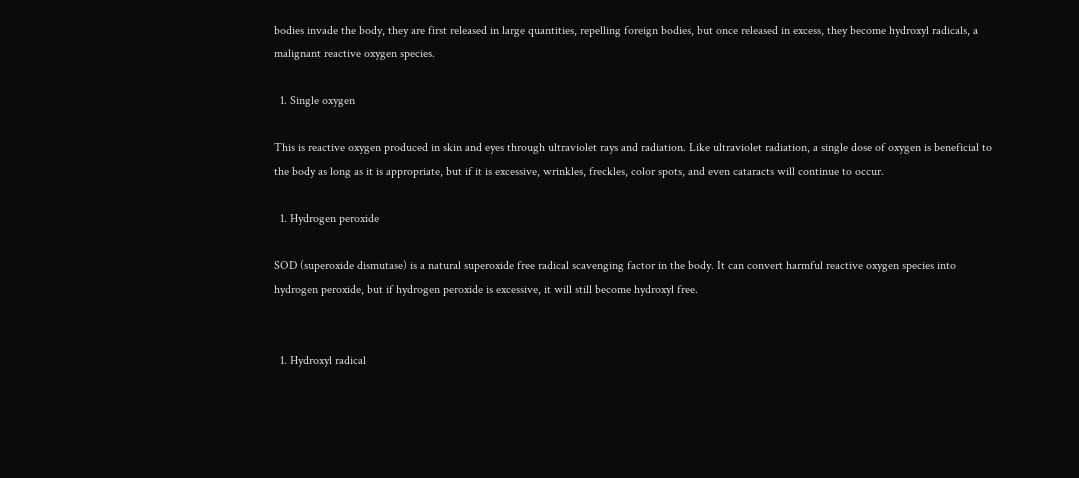bodies invade the body, they are first released in large quantities, repelling foreign bodies, but once released in excess, they become hydroxyl radicals, a malignant reactive oxygen species.

  1. Single oxygen

This is reactive oxygen produced in skin and eyes through ultraviolet rays and radiation. Like ultraviolet radiation, a single dose of oxygen is beneficial to the body as long as it is appropriate, but if it is excessive, wrinkles, freckles, color spots, and even cataracts will continue to occur.

  1. Hydrogen peroxide

SOD (superoxide dismutase) is a natural superoxide free radical scavenging factor in the body. It can convert harmful reactive oxygen species into hydrogen peroxide, but if hydrogen peroxide is excessive, it will still become hydroxyl free.


  1. Hydroxyl radical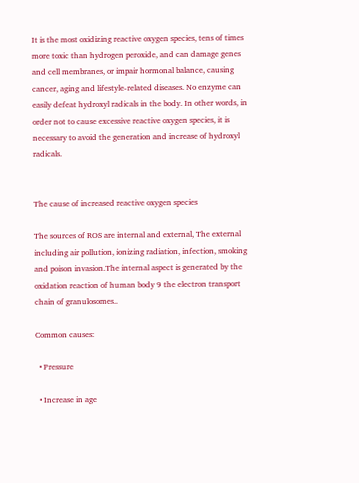It is the most oxidizing reactive oxygen species, tens of times more toxic than hydrogen peroxide, and can damage genes and cell membranes, or impair hormonal balance, causing cancer, aging and lifestyle-related diseases. No enzyme can easily defeat hydroxyl radicals in the body. In other words, in order not to cause excessive reactive oxygen species, it is necessary to avoid the generation and increase of hydroxyl radicals.


The cause of increased reactive oxygen species

The sources of ROS are internal and external, The external including air pollution, ionizing radiation, infection, smoking and poison invasion.The internal aspect is generated by the oxidation reaction of human body 9 the electron transport chain of granulosomes..

Common causes:

  • Pressure

  • Increase in age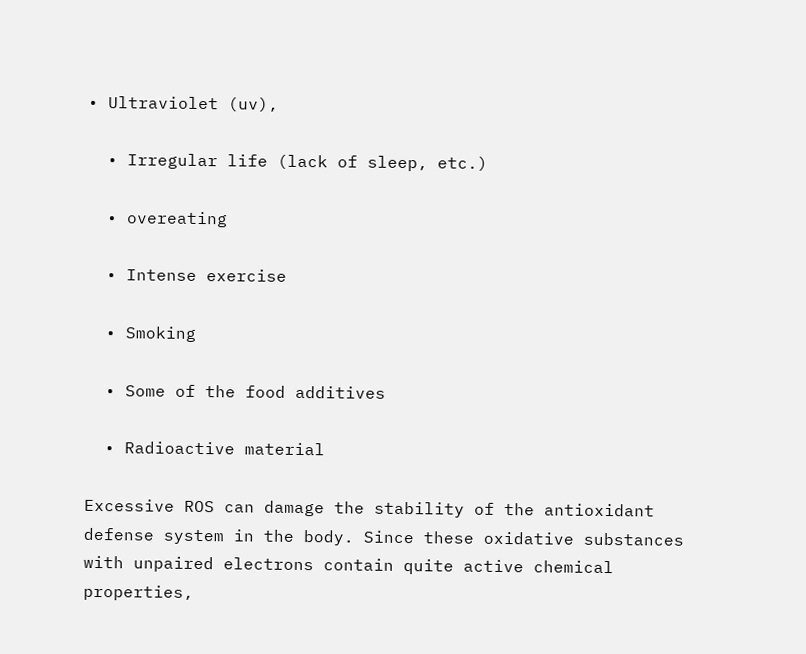• Ultraviolet (uv),

  • Irregular life (lack of sleep, etc.)

  • overeating

  • Intense exercise

  • Smoking

  • Some of the food additives

  • Radioactive material

Excessive ROS can damage the stability of the antioxidant defense system in the body. Since these oxidative substances with unpaired electrons contain quite active chemical properties,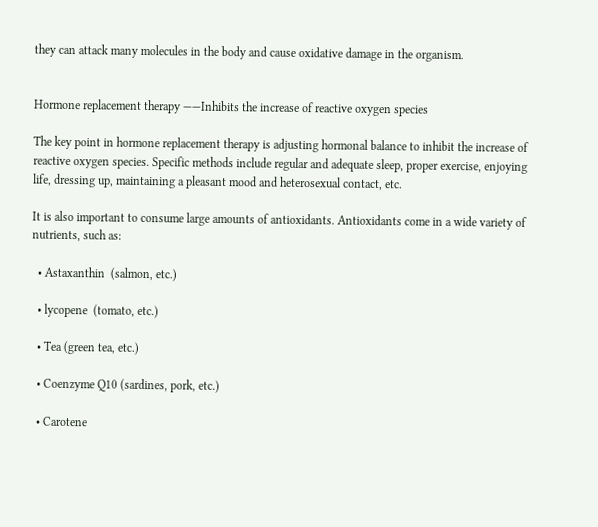they can attack many molecules in the body and cause oxidative damage in the organism.


Hormone replacement therapy ——Inhibits the increase of reactive oxygen species

The key point in hormone replacement therapy is adjusting hormonal balance to inhibit the increase of reactive oxygen species. Specific methods include regular and adequate sleep, proper exercise, enjoying life, dressing up, maintaining a pleasant mood and heterosexual contact, etc.

It is also important to consume large amounts of antioxidants. Antioxidants come in a wide variety of nutrients, such as:

  • Astaxanthin  (salmon, etc.)

  • lycopene  (tomato, etc.)

  • Tea (green tea, etc.)

  • Coenzyme Q10 (sardines, pork, etc.)

  • Carotene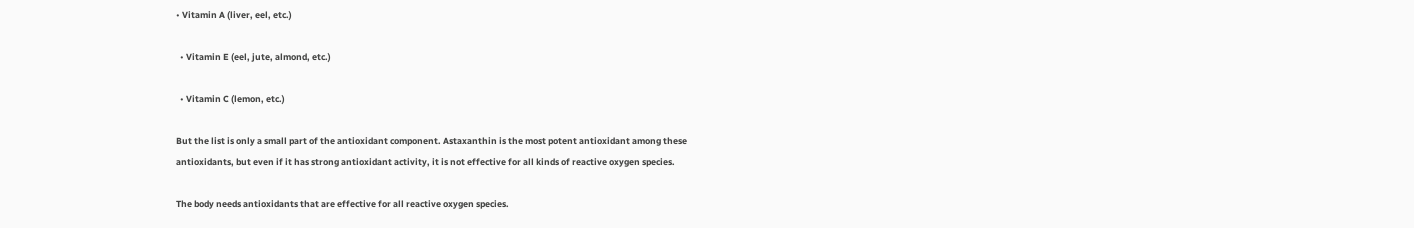• Vitamin A (liver, eel, etc.)

  • Vitamin E (eel, jute, almond, etc.)

  • Vitamin C (lemon, etc.)

But the list is only a small part of the antioxidant component. Astaxanthin is the most potent antioxidant among these antioxidants, but even if it has strong antioxidant activity, it is not effective for all kinds of reactive oxygen species.

The body needs antioxidants that are effective for all reactive oxygen species.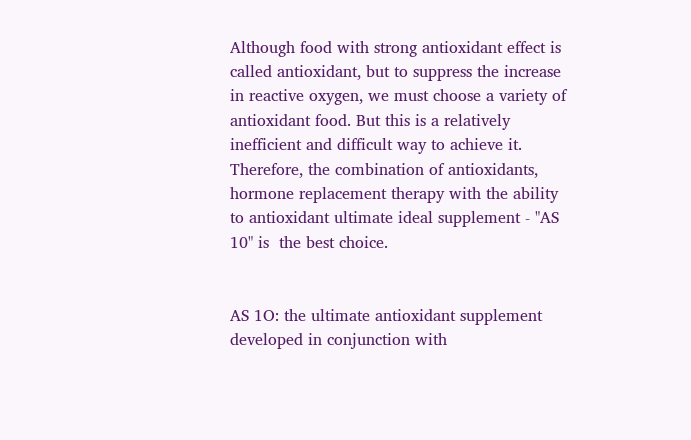Although food with strong antioxidant effect is called antioxidant, but to suppress the increase in reactive oxygen, we must choose a variety of antioxidant food. But this is a relatively inefficient and difficult way to achieve it. Therefore, the combination of antioxidants, hormone replacement therapy with the ability to antioxidant ultimate ideal supplement - "AS 10" is  the best choice.


AS 1O: the ultimate antioxidant supplement developed in conjunction with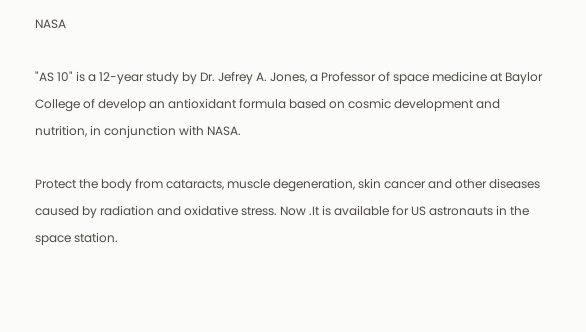NASA

"AS 10" is a 12-year study by Dr. Jefrey A. Jones, a Professor of space medicine at Baylor College of develop an antioxidant formula based on cosmic development and nutrition, in conjunction with NASA.

Protect the body from cataracts, muscle degeneration, skin cancer and other diseases caused by radiation and oxidative stress. Now .It is available for US astronauts in the space station.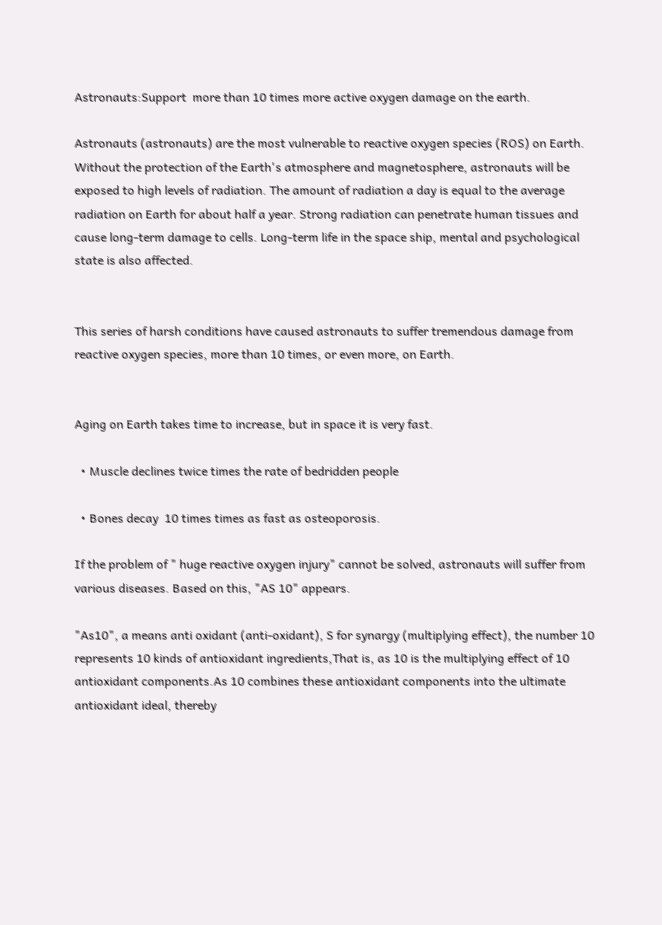Astronauts:Support  more than 10 times more active oxygen damage on the earth.

Astronauts (astronauts) are the most vulnerable to reactive oxygen species (ROS) on Earth. Without the protection of the Earth's atmosphere and magnetosphere, astronauts will be exposed to high levels of radiation. The amount of radiation a day is equal to the average radiation on Earth for about half a year. Strong radiation can penetrate human tissues and cause long-term damage to cells. Long-term life in the space ship, mental and psychological state is also affected.


This series of harsh conditions have caused astronauts to suffer tremendous damage from reactive oxygen species, more than 10 times, or even more, on Earth.


Aging on Earth takes time to increase, but in space it is very fast.

  • Muscle declines twice times the rate of bedridden people

  • Bones decay  10 times times as fast as osteoporosis.

If the problem of " huge reactive oxygen injury" cannot be solved, astronauts will suffer from various diseases. Based on this, "AS 10" appears.

"As10", a means anti oxidant (anti-oxidant), S for synargy (multiplying effect), the number 10 represents 10 kinds of antioxidant ingredients,That is, as 10 is the multiplying effect of 10 antioxidant components.As 10 combines these antioxidant components into the ultimate antioxidant ideal, thereby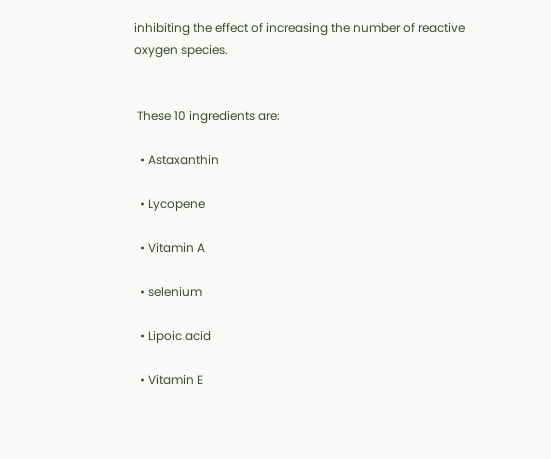inhibiting the effect of increasing the number of reactive oxygen species.


 These 10 ingredients are:

  • Astaxanthin

  • Lycopene

  • Vitamin A

  • selenium

  • Lipoic acid

  • Vitamin E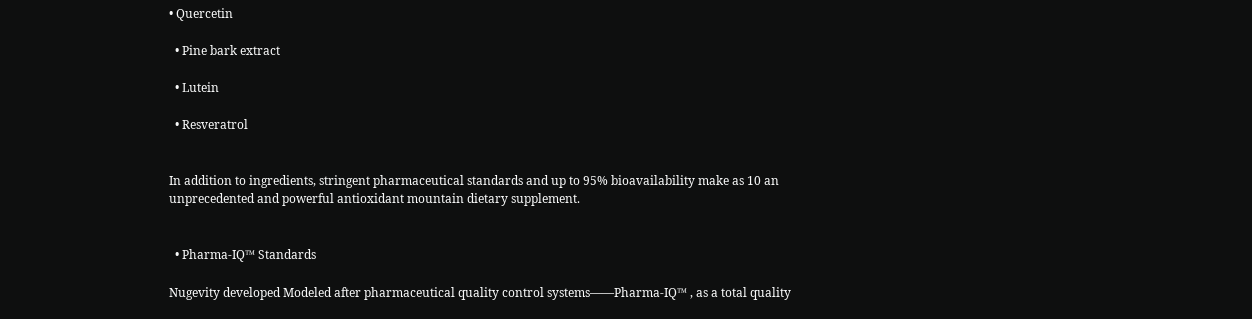• Quercetin

  • Pine bark extract

  • Lutein

  • Resveratrol


In addition to ingredients, stringent pharmaceutical standards and up to 95% bioavailability make as 10 an unprecedented and powerful antioxidant mountain dietary supplement.


  • Pharma-IQ™ Standards

Nugevity developed Modeled after pharmaceutical quality control systems——Pharma-IQ™ , as a total quality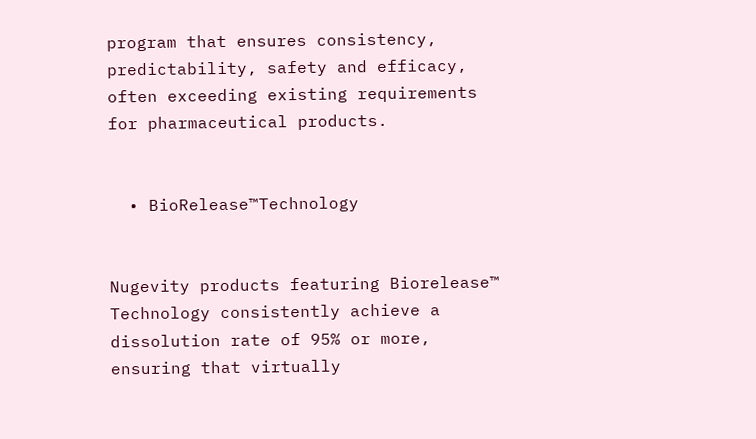program that ensures consistency, predictability, safety and efficacy, often exceeding existing requirements for pharmaceutical products.


  • BioRelease™Technology


Nugevity products featuring Biorelease™ Technology consistently achieve a dissolution rate of 95% or more, ensuring that virtually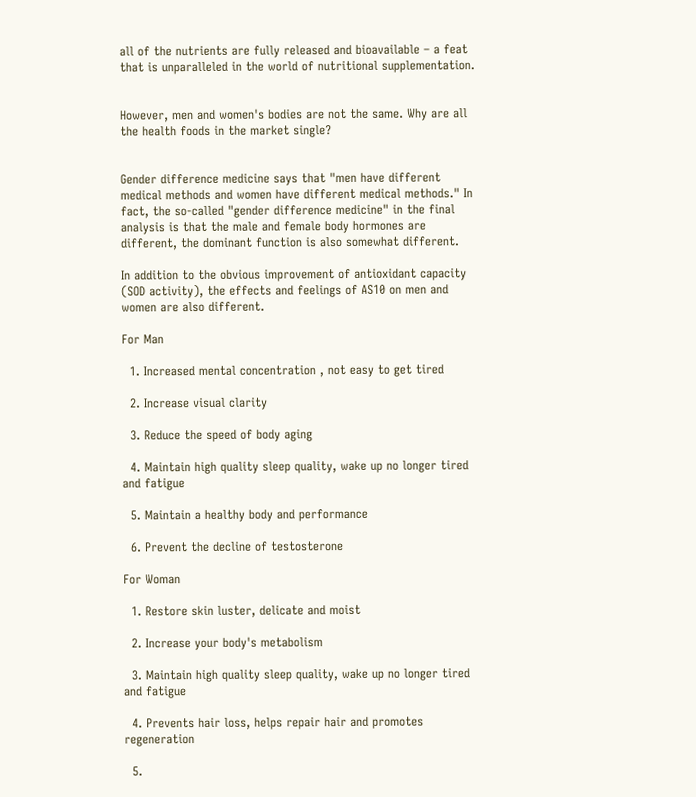all of the nutrients are fully released and bioavailable – a feat that is unparalleled in the world of nutritional supplementation.


However, men and women's bodies are not the same. Why are all the health foods in the market single?


Gender difference medicine says that "men have different medical methods and women have different medical methods." In fact, the so-called "gender difference medicine" in the final analysis is that the male and female body hormones are different, the dominant function is also somewhat different.

In addition to the obvious improvement of antioxidant capacity (SOD activity), the effects and feelings of AS10 on men and women are also different.

For Man

  1. Increased mental concentration , not easy to get tired

  2. Increase visual clarity

  3. Reduce the speed of body aging

  4. Maintain high quality sleep quality, wake up no longer tired and fatigue

  5. Maintain a healthy body and performance

  6. Prevent the decline of testosterone

For Woman

  1. Restore skin luster, delicate and moist

  2. Increase your body's metabolism

  3. Maintain high quality sleep quality, wake up no longer tired and fatigue

  4. Prevents hair loss, helps repair hair and promotes regeneration

  5.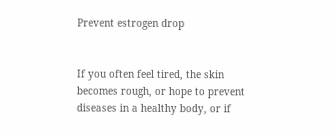Prevent estrogen drop


If you often feel tired, the skin becomes rough, or hope to prevent diseases in a healthy body, or if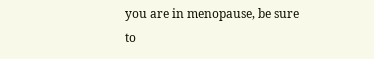you are in menopause, be sure to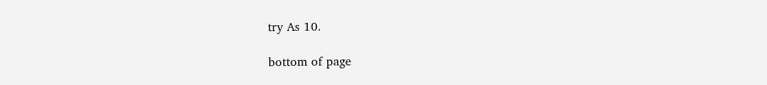try As 10.

bottom of page